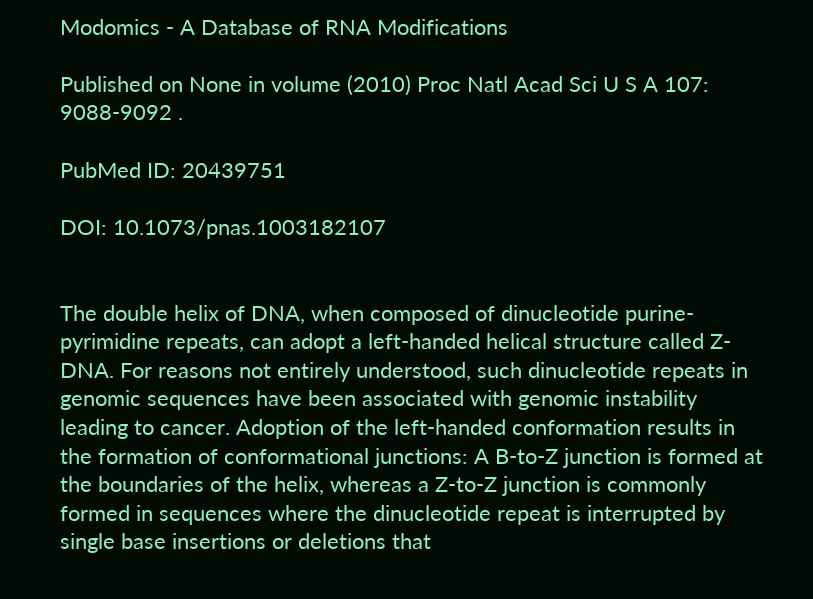Modomics - A Database of RNA Modifications

Published on None in volume (2010) Proc Natl Acad Sci U S A 107: 9088-9092 .

PubMed ID: 20439751

DOI: 10.1073/pnas.1003182107


The double helix of DNA, when composed of dinucleotide purine-pyrimidine repeats, can adopt a left-handed helical structure called Z-DNA. For reasons not entirely understood, such dinucleotide repeats in genomic sequences have been associated with genomic instability leading to cancer. Adoption of the left-handed conformation results in the formation of conformational junctions: A B-to-Z junction is formed at the boundaries of the helix, whereas a Z-to-Z junction is commonly formed in sequences where the dinucleotide repeat is interrupted by single base insertions or deletions that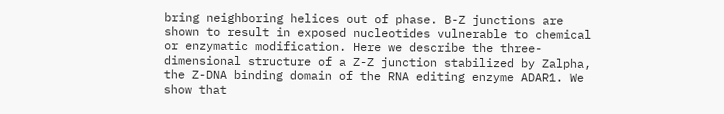bring neighboring helices out of phase. B-Z junctions are shown to result in exposed nucleotides vulnerable to chemical or enzymatic modification. Here we describe the three-dimensional structure of a Z-Z junction stabilized by Zalpha, the Z-DNA binding domain of the RNA editing enzyme ADAR1. We show that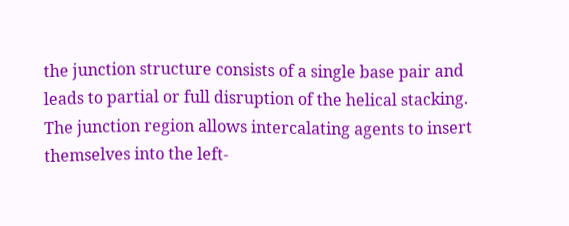the junction structure consists of a single base pair and leads to partial or full disruption of the helical stacking. The junction region allows intercalating agents to insert themselves into the left-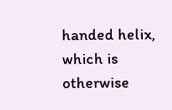handed helix, which is otherwise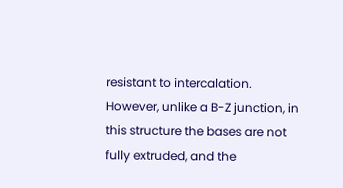resistant to intercalation. However, unlike a B-Z junction, in this structure the bases are not fully extruded, and the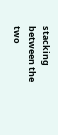stacking between the two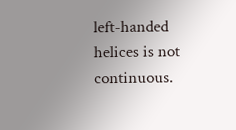left-handed helices is not continuous.